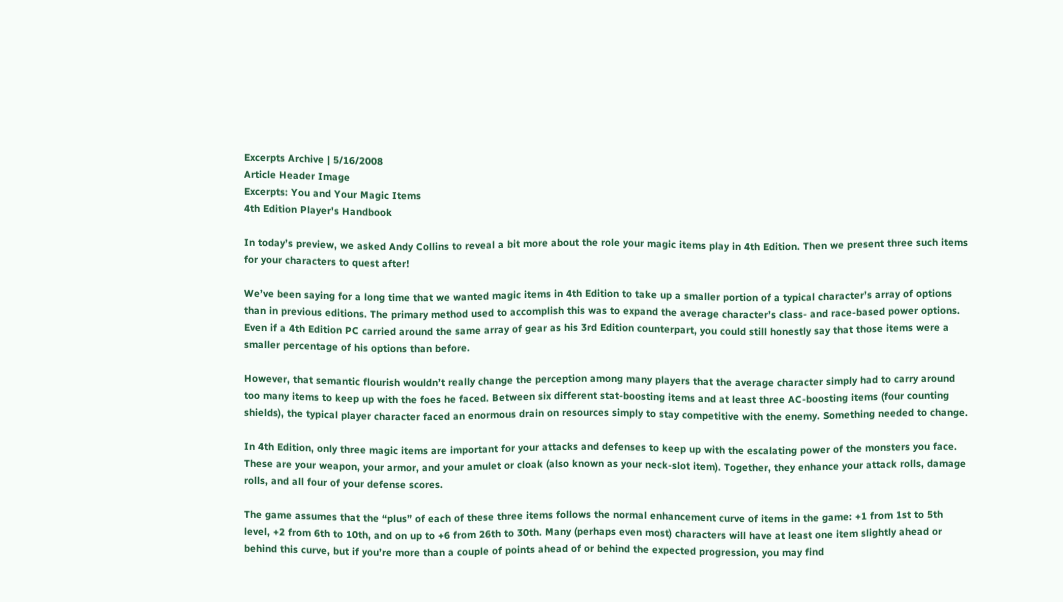Excerpts Archive | 5/16/2008
Article Header Image
Excerpts: You and Your Magic Items
4th Edition Player's Handbook

In today’s preview, we asked Andy Collins to reveal a bit more about the role your magic items play in 4th Edition. Then we present three such items for your characters to quest after!

We’ve been saying for a long time that we wanted magic items in 4th Edition to take up a smaller portion of a typical character’s array of options than in previous editions. The primary method used to accomplish this was to expand the average character’s class- and race-based power options. Even if a 4th Edition PC carried around the same array of gear as his 3rd Edition counterpart, you could still honestly say that those items were a smaller percentage of his options than before.

However, that semantic flourish wouldn’t really change the perception among many players that the average character simply had to carry around too many items to keep up with the foes he faced. Between six different stat-boosting items and at least three AC-boosting items (four counting shields), the typical player character faced an enormous drain on resources simply to stay competitive with the enemy. Something needed to change.

In 4th Edition, only three magic items are important for your attacks and defenses to keep up with the escalating power of the monsters you face. These are your weapon, your armor, and your amulet or cloak (also known as your neck-slot item). Together, they enhance your attack rolls, damage rolls, and all four of your defense scores.

The game assumes that the “plus” of each of these three items follows the normal enhancement curve of items in the game: +1 from 1st to 5th level, +2 from 6th to 10th, and on up to +6 from 26th to 30th. Many (perhaps even most) characters will have at least one item slightly ahead or behind this curve, but if you’re more than a couple of points ahead of or behind the expected progression, you may find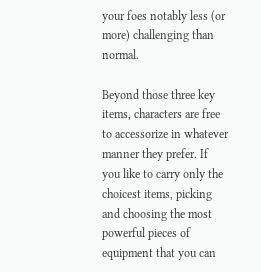your foes notably less (or more) challenging than normal.

Beyond those three key items, characters are free to accessorize in whatever manner they prefer. If you like to carry only the choicest items, picking and choosing the most powerful pieces of equipment that you can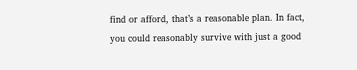find or afford, that’s a reasonable plan. In fact, you could reasonably survive with just a good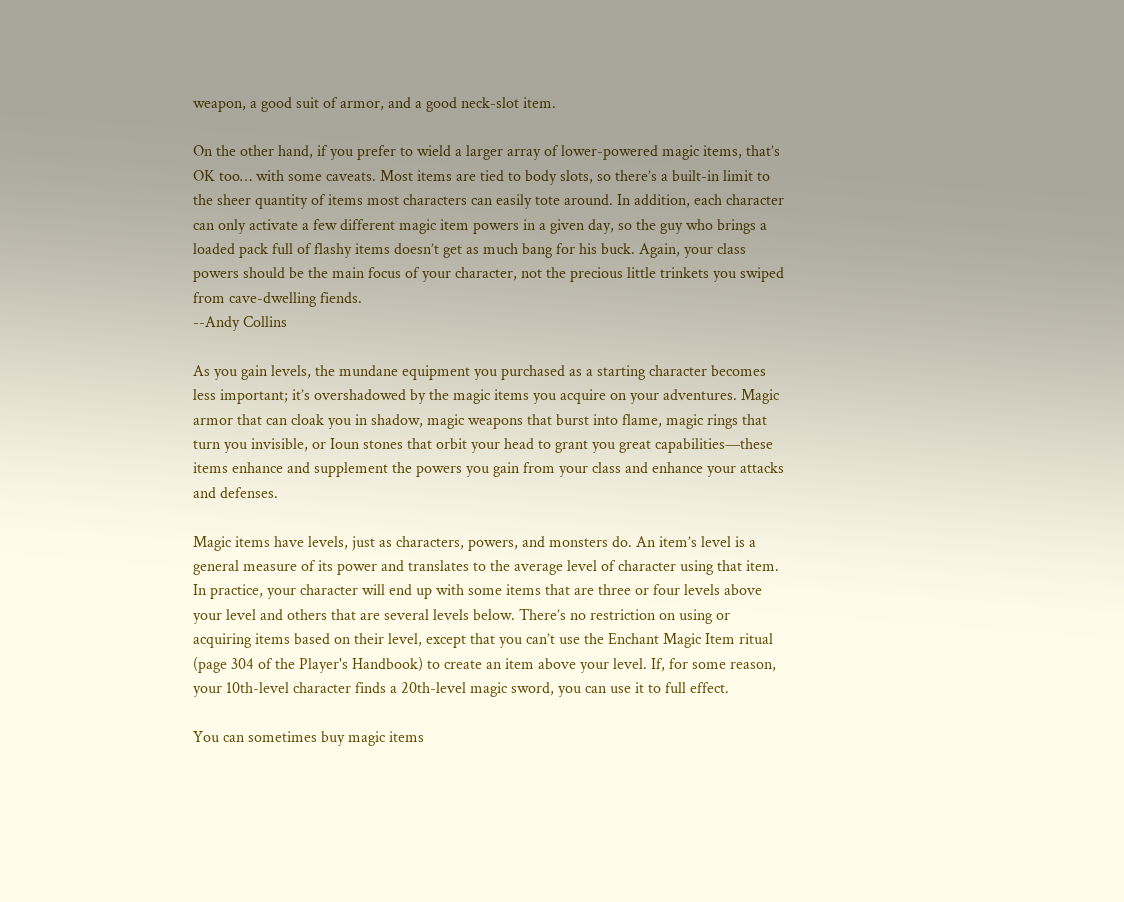weapon, a good suit of armor, and a good neck-slot item.

On the other hand, if you prefer to wield a larger array of lower-powered magic items, that’s OK too… with some caveats. Most items are tied to body slots, so there’s a built-in limit to the sheer quantity of items most characters can easily tote around. In addition, each character can only activate a few different magic item powers in a given day, so the guy who brings a loaded pack full of flashy items doesn’t get as much bang for his buck. Again, your class powers should be the main focus of your character, not the precious little trinkets you swiped from cave-dwelling fiends.
--Andy Collins

As you gain levels, the mundane equipment you purchased as a starting character becomes less important; it’s overshadowed by the magic items you acquire on your adventures. Magic armor that can cloak you in shadow, magic weapons that burst into flame, magic rings that turn you invisible, or Ioun stones that orbit your head to grant you great capabilities—these items enhance and supplement the powers you gain from your class and enhance your attacks and defenses.

Magic items have levels, just as characters, powers, and monsters do. An item’s level is a general measure of its power and translates to the average level of character using that item. In practice, your character will end up with some items that are three or four levels above your level and others that are several levels below. There’s no restriction on using or acquiring items based on their level, except that you can’t use the Enchant Magic Item ritual (page 304 of the Player's Handbook) to create an item above your level. If, for some reason, your 10th-level character finds a 20th-level magic sword, you can use it to full effect.

You can sometimes buy magic items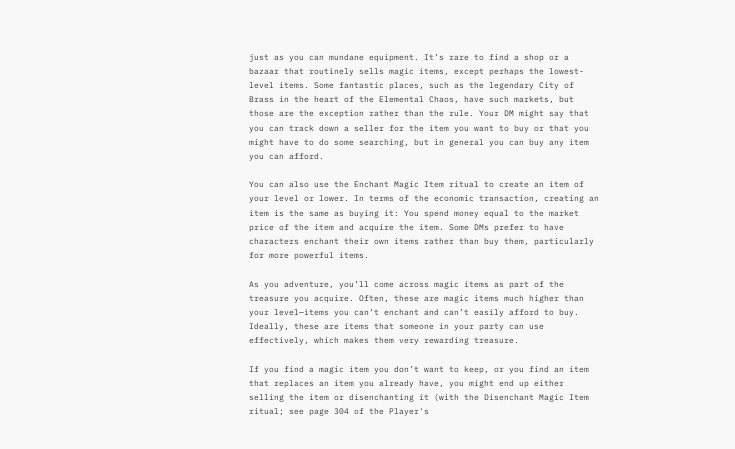just as you can mundane equipment. It’s rare to find a shop or a bazaar that routinely sells magic items, except perhaps the lowest-level items. Some fantastic places, such as the legendary City of Brass in the heart of the Elemental Chaos, have such markets, but those are the exception rather than the rule. Your DM might say that you can track down a seller for the item you want to buy or that you might have to do some searching, but in general you can buy any item you can afford.

You can also use the Enchant Magic Item ritual to create an item of your level or lower. In terms of the economic transaction, creating an item is the same as buying it: You spend money equal to the market price of the item and acquire the item. Some DMs prefer to have characters enchant their own items rather than buy them, particularly for more powerful items.

As you adventure, you’ll come across magic items as part of the treasure you acquire. Often, these are magic items much higher than your level—items you can’t enchant and can’t easily afford to buy. Ideally, these are items that someone in your party can use effectively, which makes them very rewarding treasure.

If you find a magic item you don’t want to keep, or you find an item that replaces an item you already have, you might end up either selling the item or disenchanting it (with the Disenchant Magic Item ritual; see page 304 of the Player's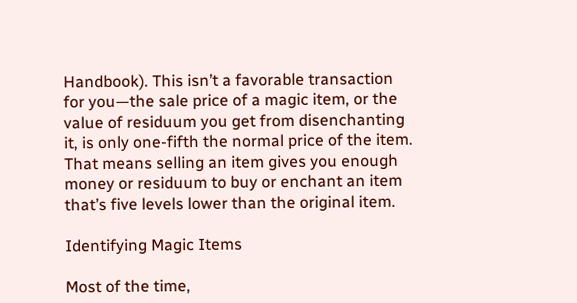Handbook). This isn’t a favorable transaction for you—the sale price of a magic item, or the value of residuum you get from disenchanting it, is only one-fifth the normal price of the item. That means selling an item gives you enough money or residuum to buy or enchant an item that’s five levels lower than the original item.

Identifying Magic Items

Most of the time,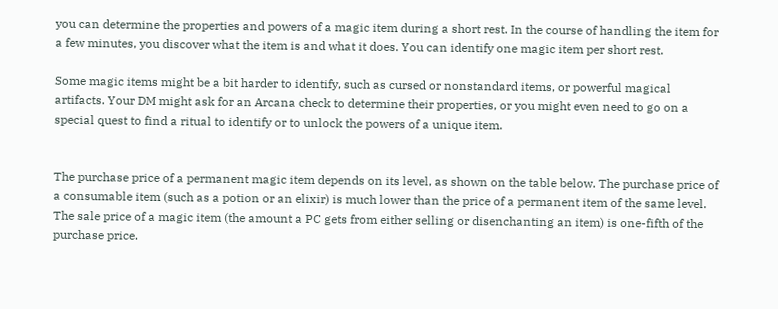you can determine the properties and powers of a magic item during a short rest. In the course of handling the item for a few minutes, you discover what the item is and what it does. You can identify one magic item per short rest.

Some magic items might be a bit harder to identify, such as cursed or nonstandard items, or powerful magical artifacts. Your DM might ask for an Arcana check to determine their properties, or you might even need to go on a special quest to find a ritual to identify or to unlock the powers of a unique item.


The purchase price of a permanent magic item depends on its level, as shown on the table below. The purchase price of a consumable item (such as a potion or an elixir) is much lower than the price of a permanent item of the same level. The sale price of a magic item (the amount a PC gets from either selling or disenchanting an item) is one-fifth of the purchase price.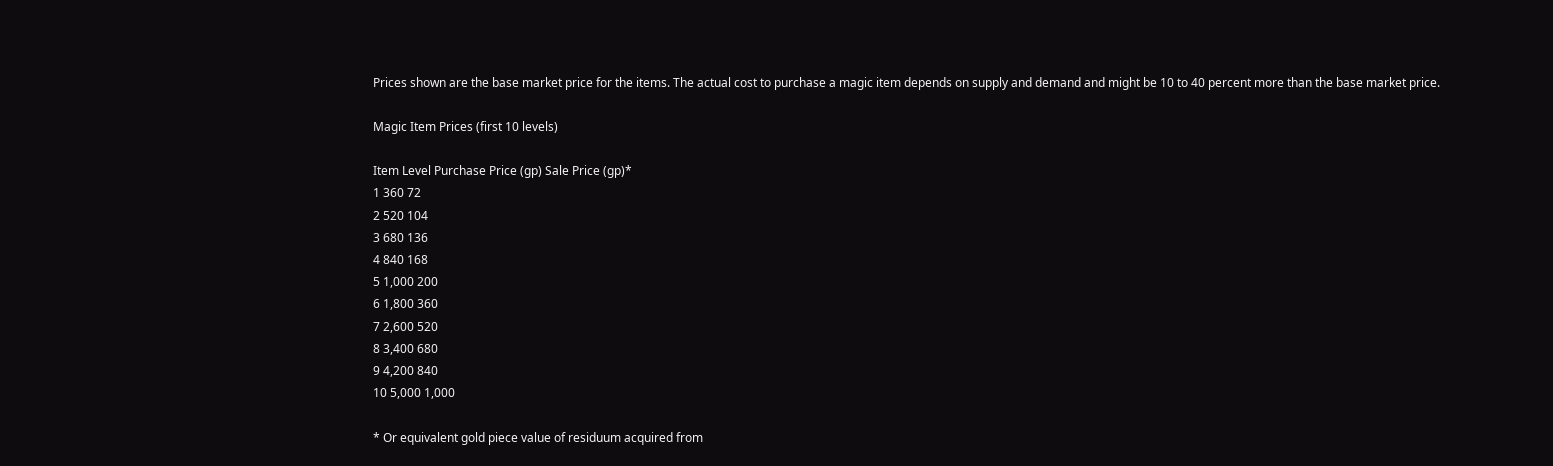Prices shown are the base market price for the items. The actual cost to purchase a magic item depends on supply and demand and might be 10 to 40 percent more than the base market price.

Magic Item Prices (first 10 levels)

Item Level Purchase Price (gp) Sale Price (gp)*
1 360 72
2 520 104
3 680 136
4 840 168
5 1,000 200
6 1,800 360
7 2,600 520
8 3,400 680
9 4,200 840
10 5,000 1,000

* Or equivalent gold piece value of residuum acquired from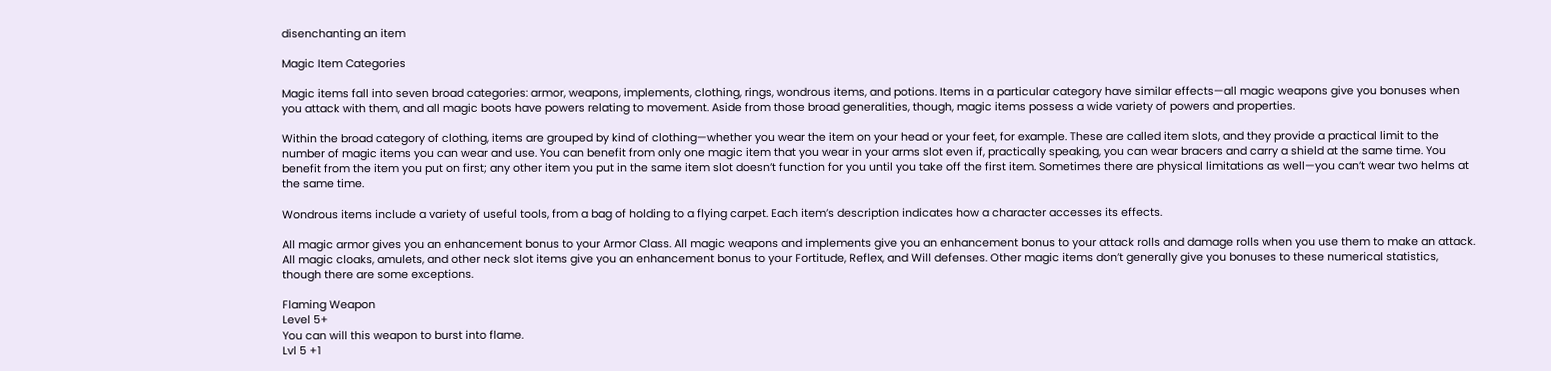disenchanting an item

Magic Item Categories

Magic items fall into seven broad categories: armor, weapons, implements, clothing, rings, wondrous items, and potions. Items in a particular category have similar effects—all magic weapons give you bonuses when you attack with them, and all magic boots have powers relating to movement. Aside from those broad generalities, though, magic items possess a wide variety of powers and properties.

Within the broad category of clothing, items are grouped by kind of clothing—whether you wear the item on your head or your feet, for example. These are called item slots, and they provide a practical limit to the number of magic items you can wear and use. You can benefit from only one magic item that you wear in your arms slot even if, practically speaking, you can wear bracers and carry a shield at the same time. You benefit from the item you put on first; any other item you put in the same item slot doesn’t function for you until you take off the first item. Sometimes there are physical limitations as well—you can’t wear two helms at the same time.

Wondrous items include a variety of useful tools, from a bag of holding to a flying carpet. Each item’s description indicates how a character accesses its effects.

All magic armor gives you an enhancement bonus to your Armor Class. All magic weapons and implements give you an enhancement bonus to your attack rolls and damage rolls when you use them to make an attack. All magic cloaks, amulets, and other neck slot items give you an enhancement bonus to your Fortitude, Reflex, and Will defenses. Other magic items don’t generally give you bonuses to these numerical statistics, though there are some exceptions.

Flaming Weapon
Level 5+
You can will this weapon to burst into flame.
Lvl 5 +1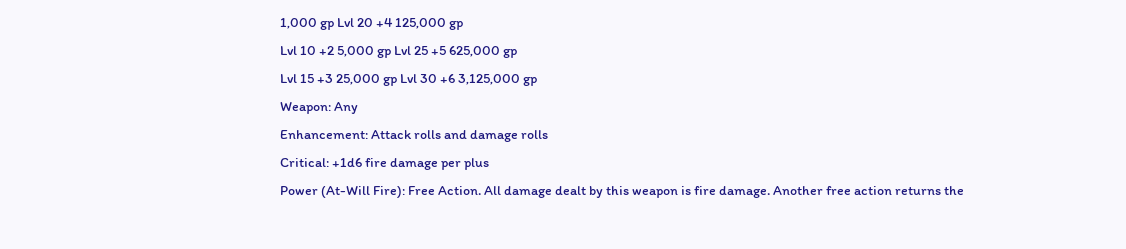1,000 gp Lvl 20 +4 125,000 gp
Lvl 10 +2 5,000 gp Lvl 25 +5 625,000 gp
Lvl 15 +3 25,000 gp Lvl 30 +6 3,125,000 gp
Weapon: Any
Enhancement: Attack rolls and damage rolls
Critical: +1d6 fire damage per plus
Power (At-Will Fire): Free Action. All damage dealt by this weapon is fire damage. Another free action returns the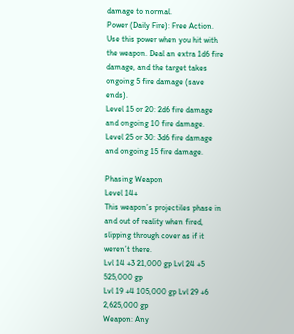damage to normal.
Power (Daily Fire): Free Action. Use this power when you hit with the weapon. Deal an extra 1d6 fire damage, and the target takes ongoing 5 fire damage (save ends).
Level 15 or 20: 2d6 fire damage and ongoing 10 fire damage.
Level 25 or 30: 3d6 fire damage and ongoing 15 fire damage.

Phasing Weapon
Level 14+
This weapon’s projectiles phase in and out of reality when fired, slipping through cover as if it weren’t there.
Lvl 14 +3 21,000 gp Lvl 24 +5 525,000 gp
Lvl 19 +4 105,000 gp Lvl 29 +6 2,625,000 gp
Weapon: Any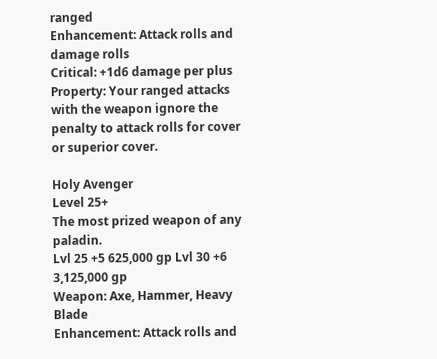ranged
Enhancement: Attack rolls and damage rolls
Critical: +1d6 damage per plus
Property: Your ranged attacks with the weapon ignore the penalty to attack rolls for cover or superior cover.

Holy Avenger
Level 25+
The most prized weapon of any paladin.
Lvl 25 +5 625,000 gp Lvl 30 +6 3,125,000 gp
Weapon: Axe, Hammer, Heavy Blade
Enhancement: Attack rolls and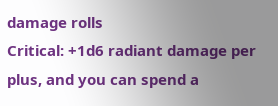damage rolls
Critical: +1d6 radiant damage per plus, and you can spend a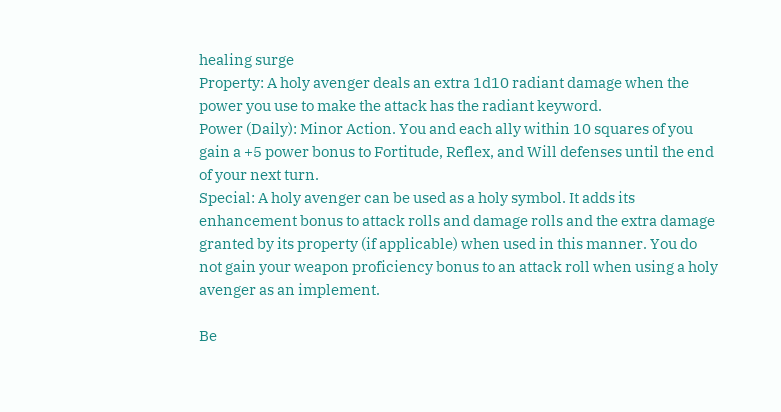healing surge
Property: A holy avenger deals an extra 1d10 radiant damage when the power you use to make the attack has the radiant keyword.
Power (Daily): Minor Action. You and each ally within 10 squares of you gain a +5 power bonus to Fortitude, Reflex, and Will defenses until the end of your next turn.
Special: A holy avenger can be used as a holy symbol. It adds its enhancement bonus to attack rolls and damage rolls and the extra damage granted by its property (if applicable) when used in this manner. You do not gain your weapon proficiency bonus to an attack roll when using a holy avenger as an implement.

Be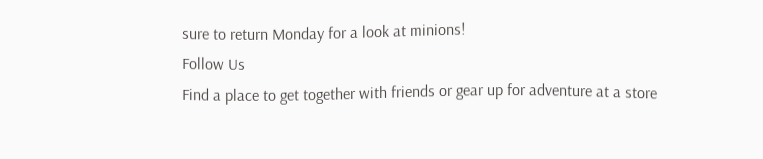sure to return Monday for a look at minions!
Follow Us
Find a place to get together with friends or gear up for adventure at a store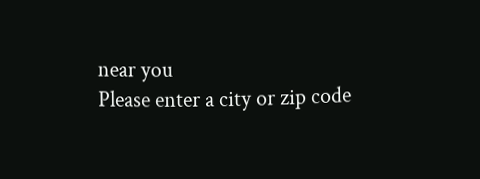near you
Please enter a city or zip code